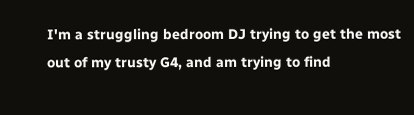I'm a struggling bedroom DJ trying to get the most out of my trusty G4, and am trying to find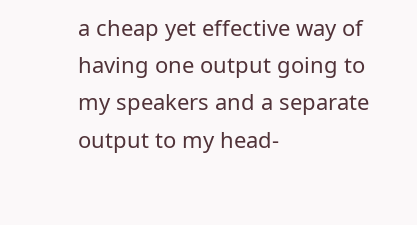a cheap yet effective way of having one output going to my speakers and a separate output to my head-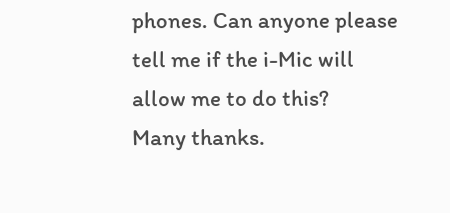phones. Can anyone please tell me if the i-Mic will allow me to do this?
Many thanks.